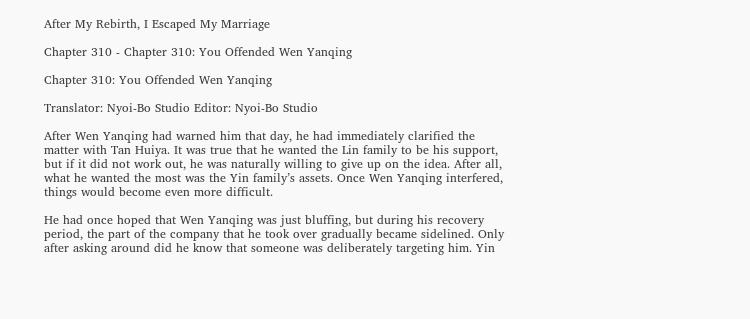After My Rebirth, I Escaped My Marriage

Chapter 310 - Chapter 310: You Offended Wen Yanqing

Chapter 310: You Offended Wen Yanqing

Translator: Nyoi-Bo Studio Editor: Nyoi-Bo Studio

After Wen Yanqing had warned him that day, he had immediately clarified the matter with Tan Huiya. It was true that he wanted the Lin family to be his support, but if it did not work out, he was naturally willing to give up on the idea. After all, what he wanted the most was the Yin family’s assets. Once Wen Yanqing interfered, things would become even more difficult.

He had once hoped that Wen Yanqing was just bluffing, but during his recovery period, the part of the company that he took over gradually became sidelined. Only after asking around did he know that someone was deliberately targeting him. Yin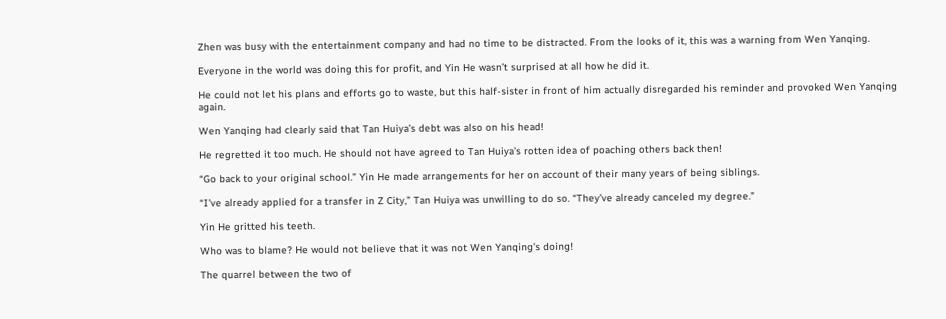Zhen was busy with the entertainment company and had no time to be distracted. From the looks of it, this was a warning from Wen Yanqing.

Everyone in the world was doing this for profit, and Yin He wasn’t surprised at all how he did it.

He could not let his plans and efforts go to waste, but this half-sister in front of him actually disregarded his reminder and provoked Wen Yanqing again.

Wen Yanqing had clearly said that Tan Huiya’s debt was also on his head!

He regretted it too much. He should not have agreed to Tan Huiya’s rotten idea of poaching others back then!

“Go back to your original school.” Yin He made arrangements for her on account of their many years of being siblings.

“I’ve already applied for a transfer in Z City,” Tan Huiya was unwilling to do so. “They’ve already canceled my degree.”

Yin He gritted his teeth.

Who was to blame? He would not believe that it was not Wen Yanqing’s doing!

The quarrel between the two of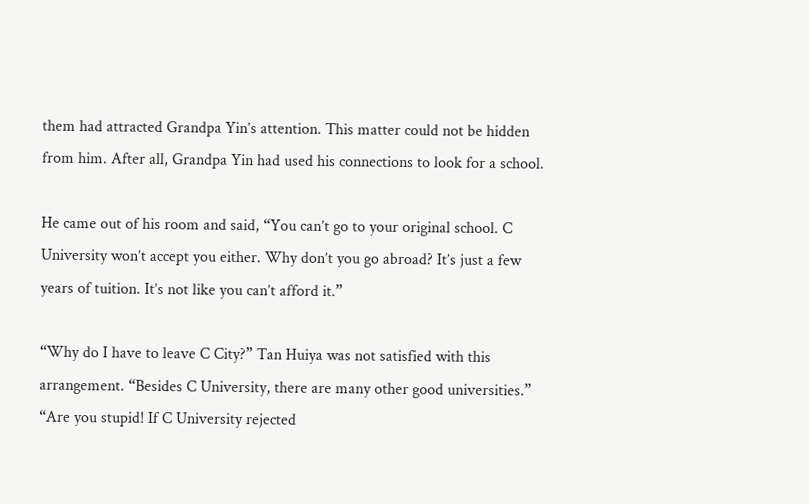them had attracted Grandpa Yin’s attention. This matter could not be hidden from him. After all, Grandpa Yin had used his connections to look for a school.

He came out of his room and said, “You can’t go to your original school. C University won’t accept you either. Why don’t you go abroad? It’s just a few years of tuition. It’s not like you can’t afford it.”

“Why do I have to leave C City?” Tan Huiya was not satisfied with this arrangement. “Besides C University, there are many other good universities.” “Are you stupid! If C University rejected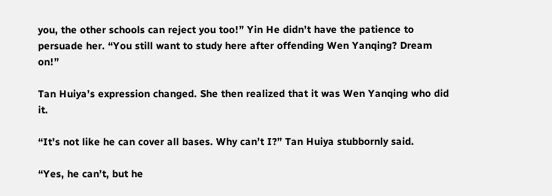you, the other schools can reject you too!” Yin He didn’t have the patience to persuade her. “You still want to study here after offending Wen Yanqing? Dream on!”

Tan Huiya’s expression changed. She then realized that it was Wen Yanqing who did it.

“It’s not like he can cover all bases. Why can’t I?” Tan Huiya stubbornly said.

“Yes, he can’t, but he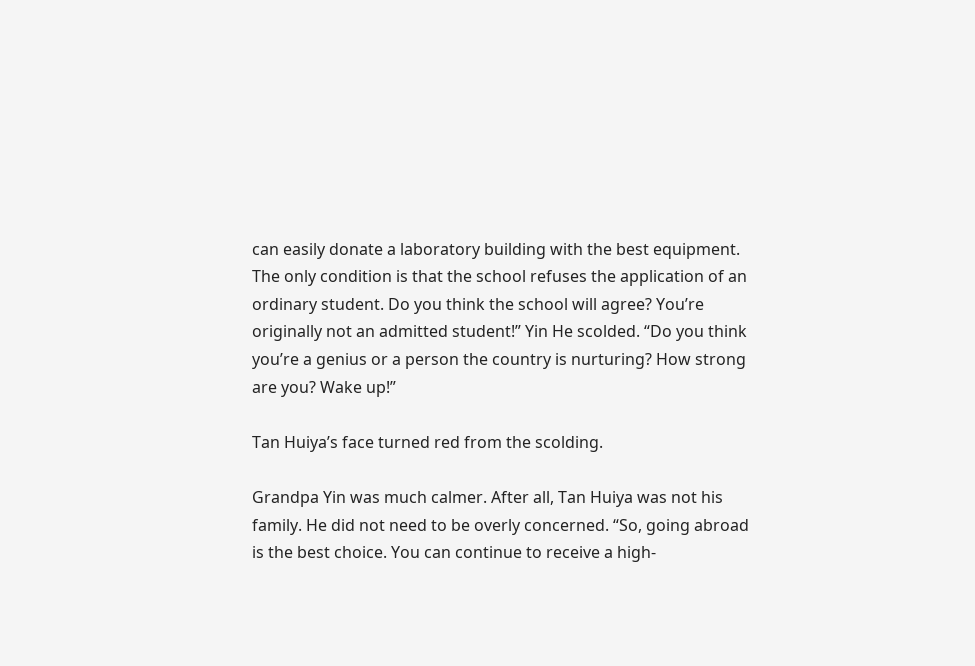can easily donate a laboratory building with the best equipment. The only condition is that the school refuses the application of an ordinary student. Do you think the school will agree? You’re originally not an admitted student!” Yin He scolded. “Do you think you’re a genius or a person the country is nurturing? How strong are you? Wake up!”

Tan Huiya’s face turned red from the scolding.

Grandpa Yin was much calmer. After all, Tan Huiya was not his family. He did not need to be overly concerned. “So, going abroad is the best choice. You can continue to receive a high-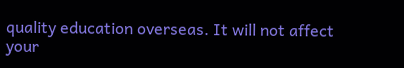quality education overseas. It will not affect your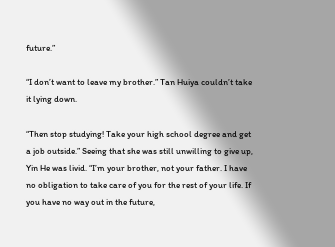future.”

“I don’t want to leave my brother.” Tan Huiya couldn’t take it lying down.

“Then stop studying! Take your high school degree and get a job outside.” Seeing that she was still unwilling to give up, Yin He was livid. “I’m your brother, not your father. I have no obligation to take care of you for the rest of your life. If you have no way out in the future,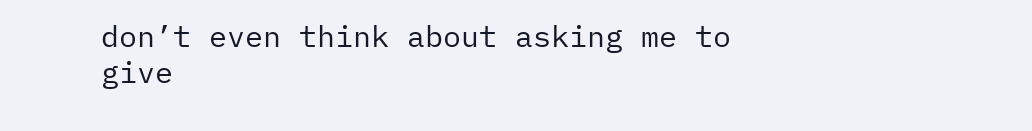don’t even think about asking me to give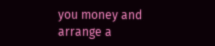you money and arrange a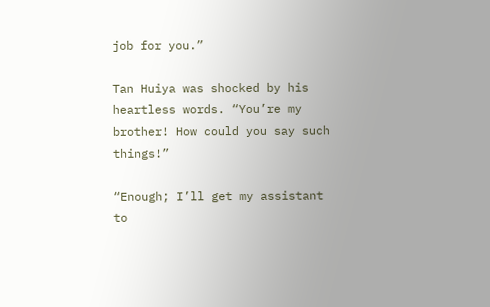job for you.”

Tan Huiya was shocked by his heartless words. “You’re my brother! How could you say such things!”

“Enough; I’ll get my assistant to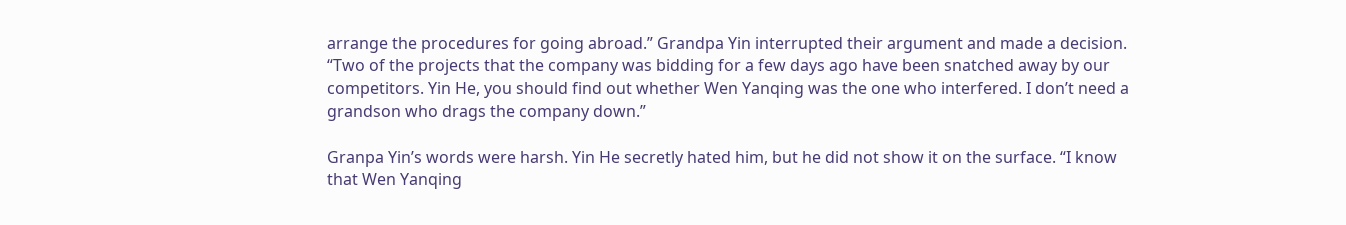arrange the procedures for going abroad.” Grandpa Yin interrupted their argument and made a decision. “Two of the projects that the company was bidding for a few days ago have been snatched away by our competitors. Yin He, you should find out whether Wen Yanqing was the one who interfered. I don’t need a grandson who drags the company down.”

Granpa Yin’s words were harsh. Yin He secretly hated him, but he did not show it on the surface. “I know that Wen Yanqing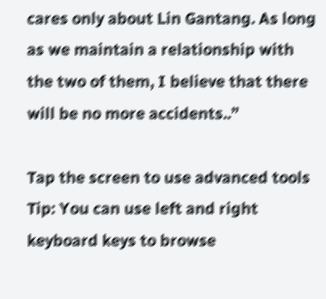cares only about Lin Gantang. As long as we maintain a relationship with the two of them, I believe that there will be no more accidents..”

Tap the screen to use advanced tools Tip: You can use left and right keyboard keys to browse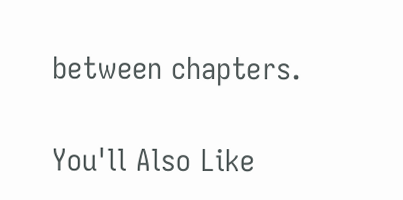between chapters.

You'll Also Like